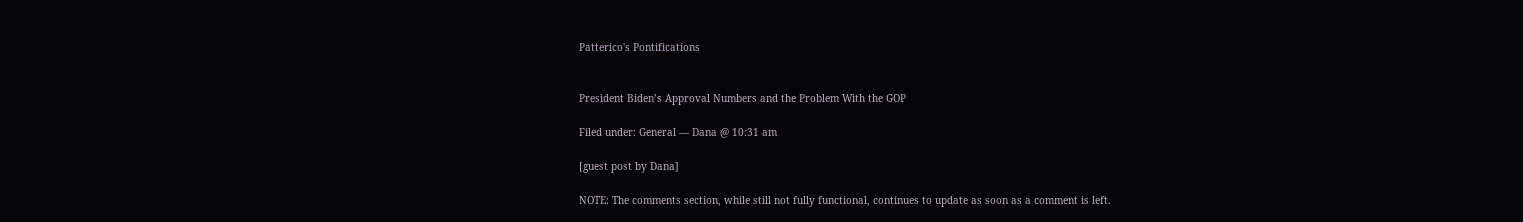Patterico's Pontifications


President Biden’s Approval Numbers and the Problem With the GOP

Filed under: General — Dana @ 10:31 am

[guest post by Dana]

NOTE: The comments section, while still not fully functional, continues to update as soon as a comment is left.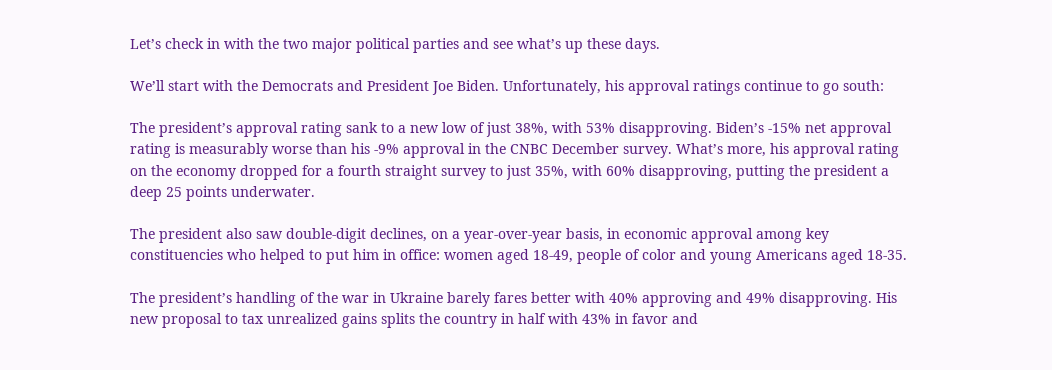Let’s check in with the two major political parties and see what’s up these days.

We’ll start with the Democrats and President Joe Biden. Unfortunately, his approval ratings continue to go south:

The president’s approval rating sank to a new low of just 38%, with 53% disapproving. Biden’s -15% net approval rating is measurably worse than his -9% approval in the CNBC December survey. What’s more, his approval rating on the economy dropped for a fourth straight survey to just 35%, with 60% disapproving, putting the president a deep 25 points underwater.

The president also saw double-digit declines, on a year-over-year basis, in economic approval among key constituencies who helped to put him in office: women aged 18-49, people of color and young Americans aged 18-35.

The president’s handling of the war in Ukraine barely fares better with 40% approving and 49% disapproving. His new proposal to tax unrealized gains splits the country in half with 43% in favor and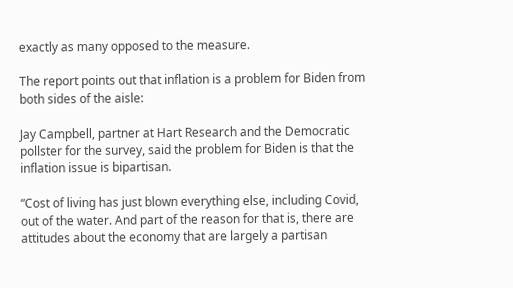exactly as many opposed to the measure.

The report points out that inflation is a problem for Biden from both sides of the aisle:

Jay Campbell, partner at Hart Research and the Democratic pollster for the survey, said the problem for Biden is that the inflation issue is bipartisan.

“Cost of living has just blown everything else, including Covid, out of the water. And part of the reason for that is, there are attitudes about the economy that are largely a partisan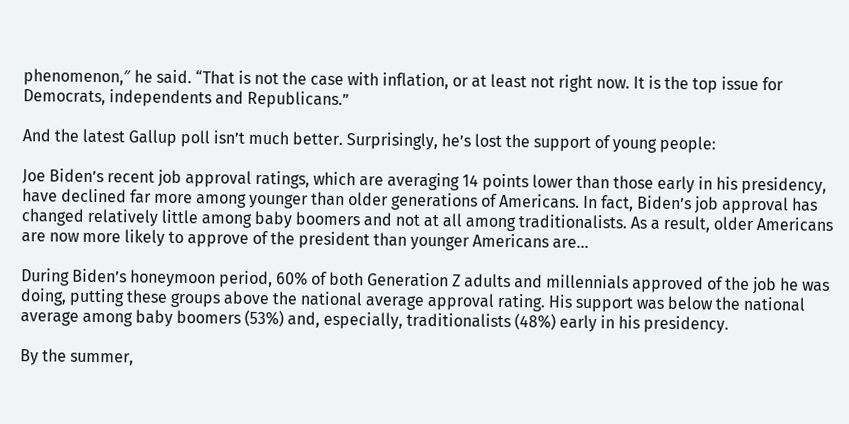phenomenon,″ he said. “That is not the case with inflation, or at least not right now. It is the top issue for Democrats, independents and Republicans.”

And the latest Gallup poll isn’t much better. Surprisingly, he’s lost the support of young people:

Joe Biden’s recent job approval ratings, which are averaging 14 points lower than those early in his presidency, have declined far more among younger than older generations of Americans. In fact, Biden’s job approval has changed relatively little among baby boomers and not at all among traditionalists. As a result, older Americans are now more likely to approve of the president than younger Americans are…

During Biden’s honeymoon period, 60% of both Generation Z adults and millennials approved of the job he was doing, putting these groups above the national average approval rating. His support was below the national average among baby boomers (53%) and, especially, traditionalists (48%) early in his presidency.

By the summer,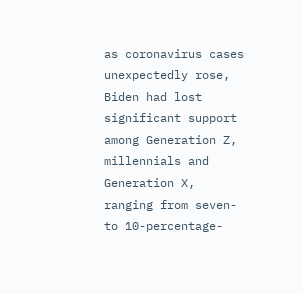as coronavirus cases unexpectedly rose, Biden had lost significant support among Generation Z, millennials and Generation X, ranging from seven- to 10-percentage-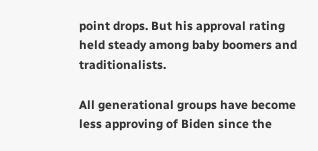point drops. But his approval rating held steady among baby boomers and traditionalists.

All generational groups have become less approving of Biden since the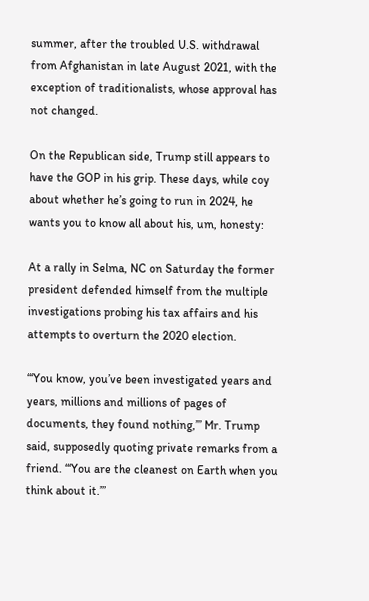summer, after the troubled U.S. withdrawal from Afghanistan in late August 2021, with the exception of traditionalists, whose approval has not changed.

On the Republican side, Trump still appears to have the GOP in his grip. These days, while coy about whether he’s going to run in 2024, he wants you to know all about his, um, honesty:

At a rally in Selma, NC on Saturday the former president defended himself from the multiple investigations probing his tax affairs and his attempts to overturn the 2020 election.

“‘You know, you’ve been investigated years and years, millions and millions of pages of documents, they found nothing,’” Mr. Trump said, supposedly quoting private remarks from a friend. “‘You are the cleanest on Earth when you think about it.’”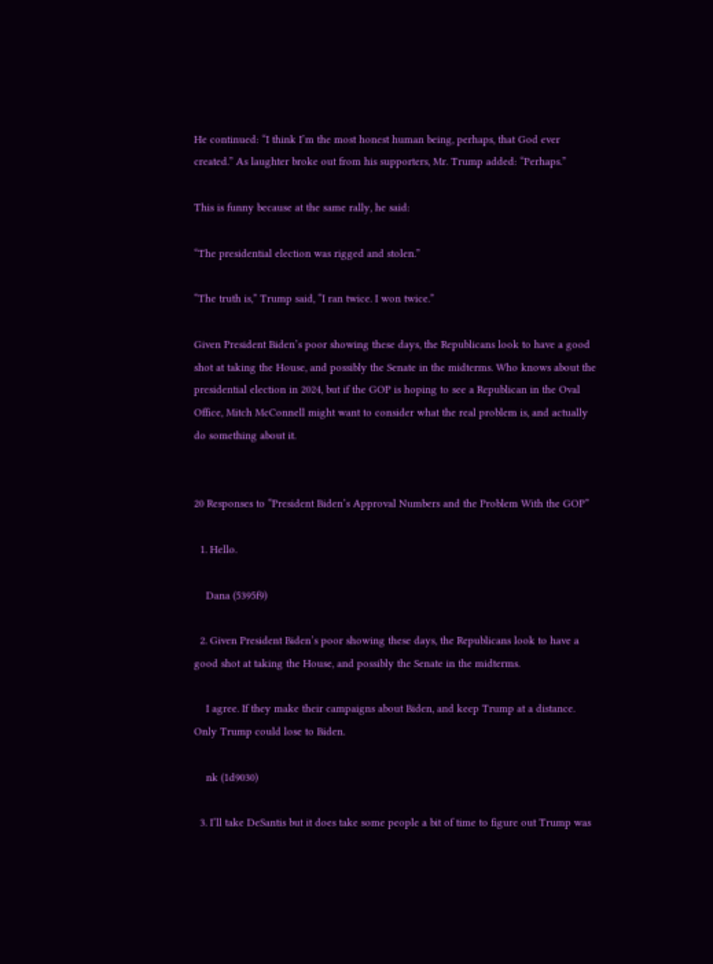He continued: “I think I’m the most honest human being, perhaps, that God ever created.” As laughter broke out from his supporters, Mr. Trump added: “Perhaps.”

This is funny because at the same rally, he said:

“The presidential election was rigged and stolen.”

“The truth is,” Trump said, “I ran twice. I won twice.”

Given President Biden’s poor showing these days, the Republicans look to have a good shot at taking the House, and possibly the Senate in the midterms. Who knows about the presidential election in 2024, but if the GOP is hoping to see a Republican in the Oval Office, Mitch McConnell might want to consider what the real problem is, and actually do something about it.


20 Responses to “President Biden’s Approval Numbers and the Problem With the GOP”

  1. Hello.

    Dana (5395f9)

  2. Given President Biden’s poor showing these days, the Republicans look to have a good shot at taking the House, and possibly the Senate in the midterms.

    I agree. If they make their campaigns about Biden, and keep Trump at a distance. Only Trump could lose to Biden.

    nk (1d9030)

  3. I’ll take DeSantis but it does take some people a bit of time to figure out Trump was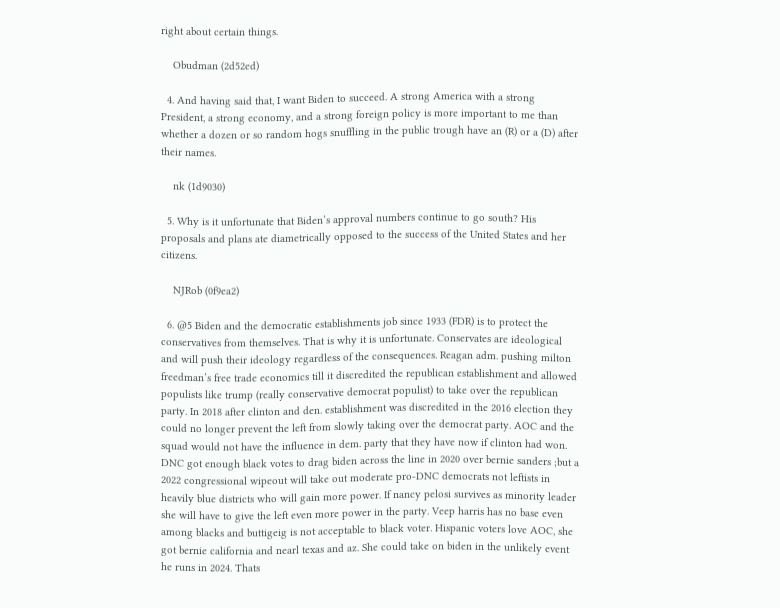right about certain things.

    Obudman (2d52ed)

  4. And having said that, I want Biden to succeed. A strong America with a strong President, a strong economy, and a strong foreign policy is more important to me than whether a dozen or so random hogs snuffling in the public trough have an (R) or a (D) after their names.

    nk (1d9030)

  5. Why is it unfortunate that Biden’s approval numbers continue to go south? His proposals and plans ate diametrically opposed to the success of the United States and her citizens.

    NJRob (0f9ea2)

  6. @5 Biden and the democratic establishments job since 1933 (FDR) is to protect the conservatives from themselves. That is why it is unfortunate. Conservates are ideological and will push their ideology regardless of the consequences. Reagan adm. pushing milton freedman’s free trade economics till it discredited the republican establishment and allowed populists like trump (really conservative democrat populist) to take over the republican party. In 2018 after clinton and den. establishment was discredited in the 2016 election they could no longer prevent the left from slowly taking over the democrat party. AOC and the squad would not have the influence in dem. party that they have now if clinton had won. DNC got enough black votes to drag biden across the line in 2020 over bernie sanders ;but a 2022 congressional wipeout will take out moderate pro-DNC democrats not leftists in heavily blue districts who will gain more power. If nancy pelosi survives as minority leader she will have to give the left even more power in the party. Veep harris has no base even among blacks and buttigeig is not acceptable to black voter. Hispanic voters love AOC, she got bernie california and nearl texas and az. She could take on biden in the unlikely event he runs in 2024. Thats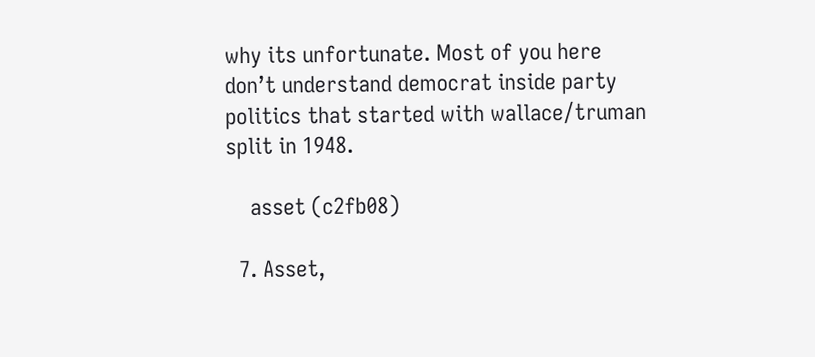why its unfortunate. Most of you here don’t understand democrat inside party politics that started with wallace/truman split in 1948.

    asset (c2fb08)

  7. Asset,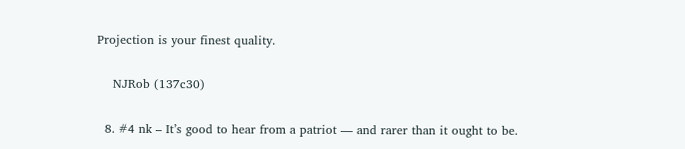Projection is your finest quality.

    NJRob (137c30)

  8. #4 nk – It’s good to hear from a patriot — and rarer than it ought to be.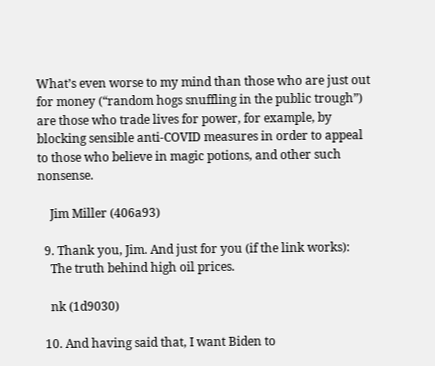What’s even worse to my mind than those who are just out for money (“random hogs snuffling in the public trough”) are those who trade lives for power, for example, by blocking sensible anti-COVID measures in order to appeal to those who believe in magic potions, and other such nonsense.

    Jim Miller (406a93)

  9. Thank you, Jim. And just for you (if the link works):
    The truth behind high oil prices.

    nk (1d9030)

  10. And having said that, I want Biden to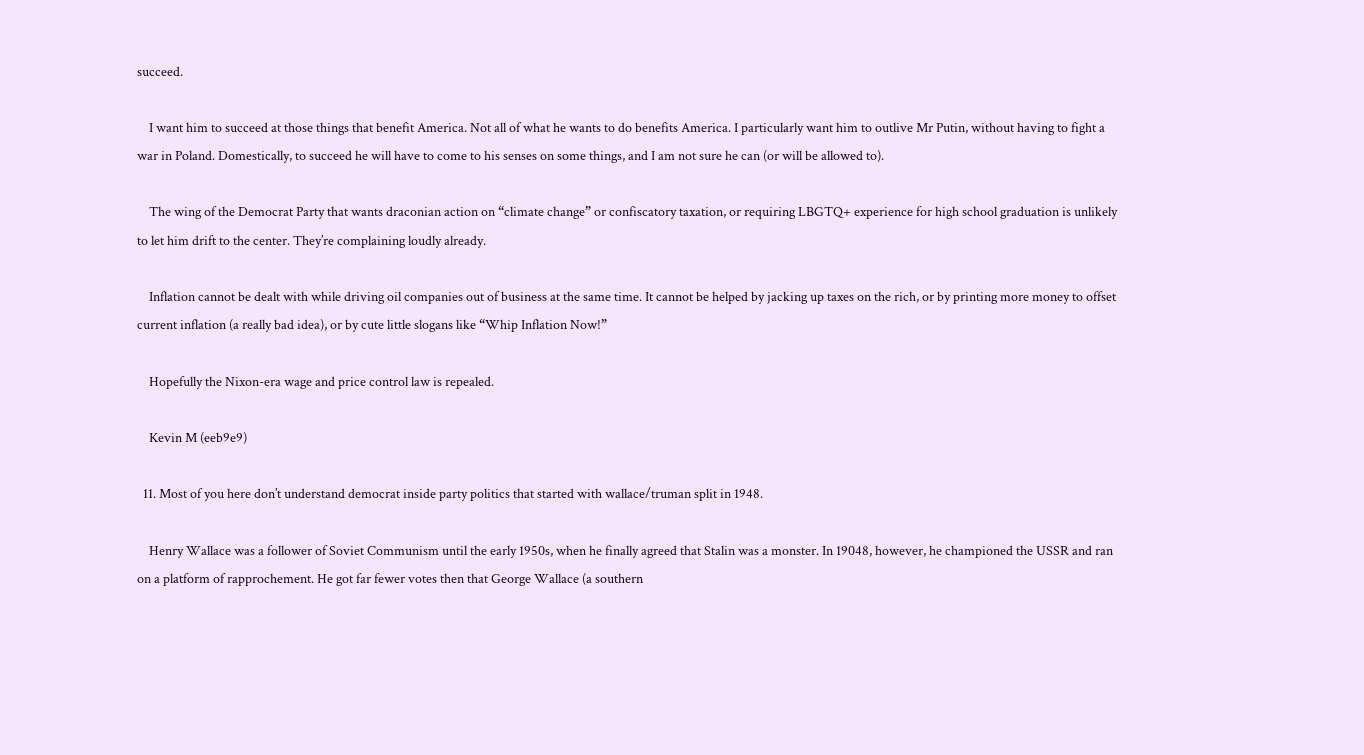succeed.

    I want him to succeed at those things that benefit America. Not all of what he wants to do benefits America. I particularly want him to outlive Mr Putin, without having to fight a war in Poland. Domestically, to succeed he will have to come to his senses on some things, and I am not sure he can (or will be allowed to).

    The wing of the Democrat Party that wants draconian action on “climate change” or confiscatory taxation, or requiring LBGTQ+ experience for high school graduation is unlikely to let him drift to the center. They’re complaining loudly already.

    Inflation cannot be dealt with while driving oil companies out of business at the same time. It cannot be helped by jacking up taxes on the rich, or by printing more money to offset current inflation (a really bad idea), or by cute little slogans like “Whip Inflation Now!”

    Hopefully the Nixon-era wage and price control law is repealed.

    Kevin M (eeb9e9)

  11. Most of you here don’t understand democrat inside party politics that started with wallace/truman split in 1948.

    Henry Wallace was a follower of Soviet Communism until the early 1950s, when he finally agreed that Stalin was a monster. In 19048, however, he championed the USSR and ran on a platform of rapprochement. He got far fewer votes then that George Wallace (a southern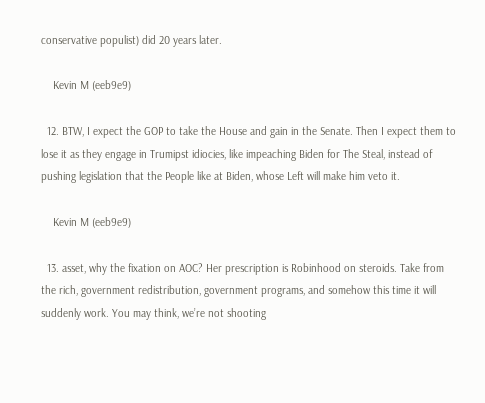conservative populist) did 20 years later.

    Kevin M (eeb9e9)

  12. BTW, I expect the GOP to take the House and gain in the Senate. Then I expect them to lose it as they engage in Trumipst idiocies, like impeaching Biden for The Steal, instead of pushing legislation that the People like at Biden, whose Left will make him veto it.

    Kevin M (eeb9e9)

  13. asset, why the fixation on AOC? Her prescription is Robinhood on steroids. Take from the rich, government redistribution, government programs, and somehow this time it will suddenly work. You may think, we’re not shooting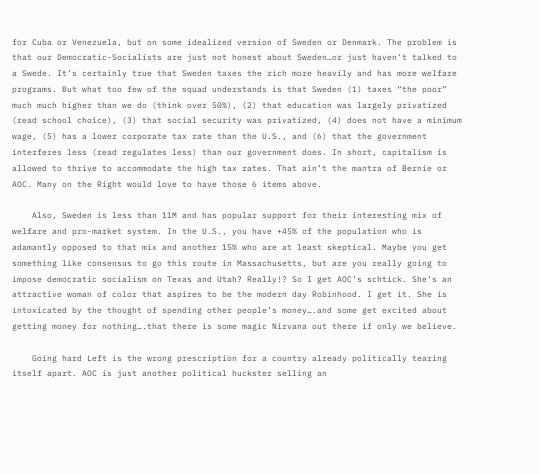for Cuba or Venezuela, but on some idealized version of Sweden or Denmark. The problem is that our Democratic-Socialists are just not honest about Sweden…or just haven’t talked to a Swede. It’s certainly true that Sweden taxes the rich more heavily and has more welfare programs. But what too few of the squad understands is that Sweden (1) taxes “the poor” much much higher than we do (think over 50%), (2) that education was largely privatized (read school choice), (3) that social security was privatized, (4) does not have a minimum wage, (5) has a lower corporate tax rate than the U.S., and (6) that the government interferes less (read regulates less) than our government does. In short, capitalism is allowed to thrive to accommodate the high tax rates. That ain’t the mantra of Bernie or AOC. Many on the Right would love to have those 6 items above.

    Also, Sweden is less than 11M and has popular support for their interesting mix of welfare and pro-market system. In the U.S., you have +45% of the population who is adamantly opposed to that mix and another 15% who are at least skeptical. Maybe you get something like consensus to go this route in Massachusetts, but are you really going to impose democratic socialism on Texas and Utah? Really!? So I get AOC’s schtick. She’s an attractive woman of color that aspires to be the modern day Robinhood. I get it. She is intoxicated by the thought of spending other people’s money….and some get excited about getting money for nothing….that there is some magic Nirvana out there if only we believe.

    Going hard Left is the wrong prescription for a country already politically tearing itself apart. AOC is just another political huckster selling an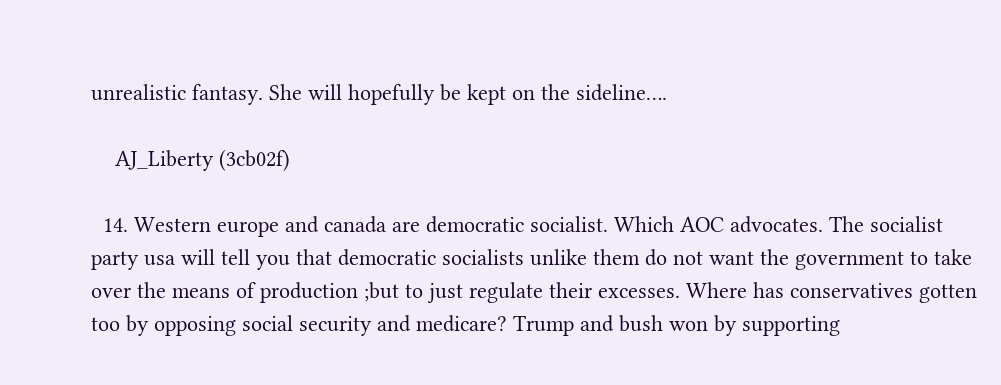unrealistic fantasy. She will hopefully be kept on the sideline….

    AJ_Liberty (3cb02f)

  14. Western europe and canada are democratic socialist. Which AOC advocates. The socialist party usa will tell you that democratic socialists unlike them do not want the government to take over the means of production ;but to just regulate their excesses. Where has conservatives gotten too by opposing social security and medicare? Trump and bush won by supporting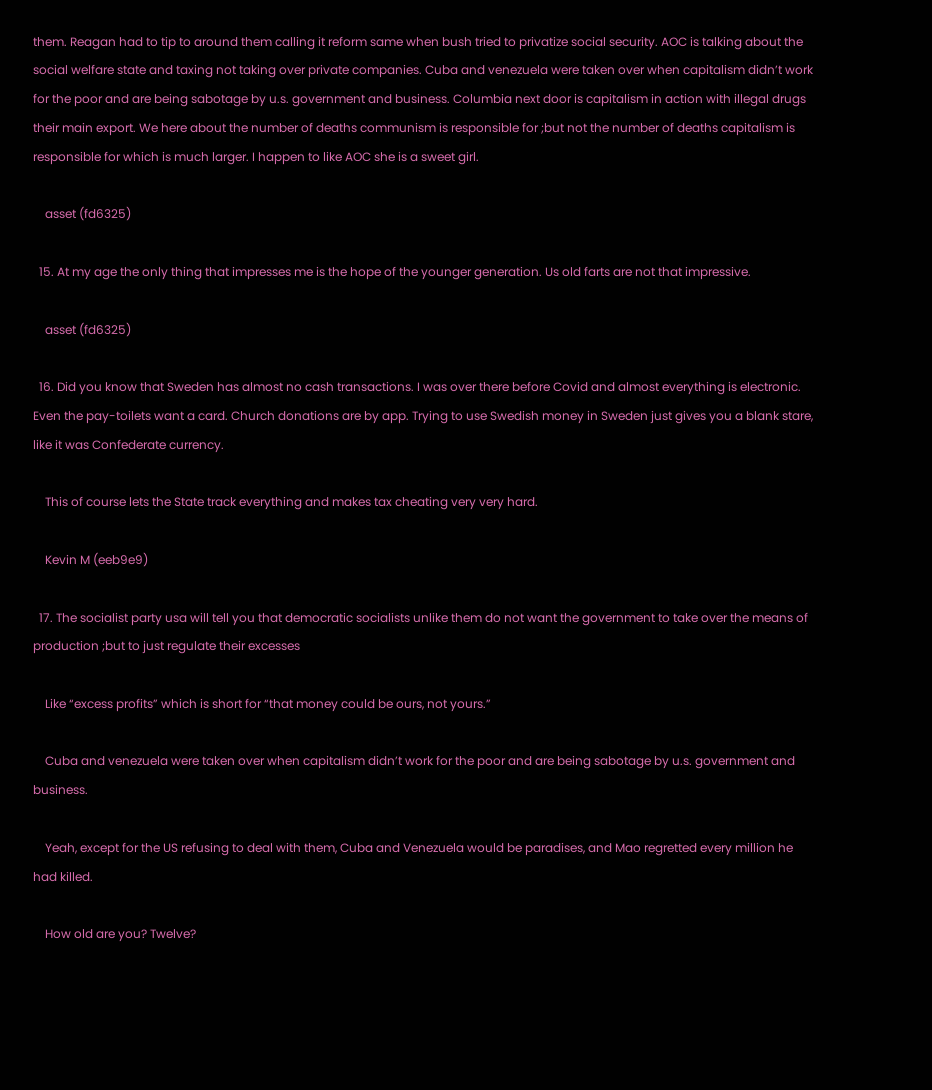them. Reagan had to tip to around them calling it reform same when bush tried to privatize social security. AOC is talking about the social welfare state and taxing not taking over private companies. Cuba and venezuela were taken over when capitalism didn’t work for the poor and are being sabotage by u.s. government and business. Columbia next door is capitalism in action with illegal drugs their main export. We here about the number of deaths communism is responsible for ;but not the number of deaths capitalism is responsible for which is much larger. I happen to like AOC she is a sweet girl.

    asset (fd6325)

  15. At my age the only thing that impresses me is the hope of the younger generation. Us old farts are not that impressive.

    asset (fd6325)

  16. Did you know that Sweden has almost no cash transactions. I was over there before Covid and almost everything is electronic. Even the pay-toilets want a card. Church donations are by app. Trying to use Swedish money in Sweden just gives you a blank stare, like it was Confederate currency.

    This of course lets the State track everything and makes tax cheating very very hard.

    Kevin M (eeb9e9)

  17. The socialist party usa will tell you that democratic socialists unlike them do not want the government to take over the means of production ;but to just regulate their excesses

    Like “excess profits” which is short for “that money could be ours, not yours.”

    Cuba and venezuela were taken over when capitalism didn’t work for the poor and are being sabotage by u.s. government and business.

    Yeah, except for the US refusing to deal with them, Cuba and Venezuela would be paradises, and Mao regretted every million he had killed.

    How old are you? Twelve?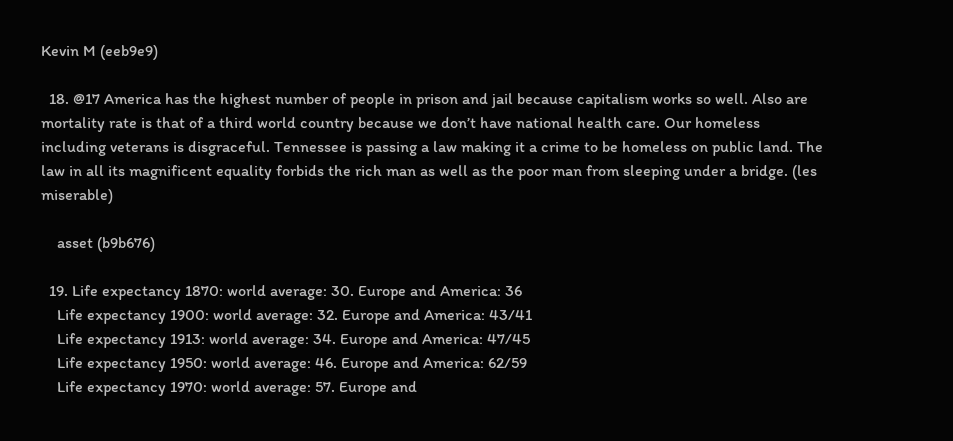Kevin M (eeb9e9)

  18. @17 America has the highest number of people in prison and jail because capitalism works so well. Also are mortality rate is that of a third world country because we don’t have national health care. Our homeless including veterans is disgraceful. Tennessee is passing a law making it a crime to be homeless on public land. The law in all its magnificent equality forbids the rich man as well as the poor man from sleeping under a bridge. (les miserable)

    asset (b9b676)

  19. Life expectancy 1870: world average: 30. Europe and America: 36
    Life expectancy 1900: world average: 32. Europe and America: 43/41
    Life expectancy 1913: world average: 34. Europe and America: 47/45
    Life expectancy 1950: world average: 46. Europe and America: 62/59
    Life expectancy 1970: world average: 57. Europe and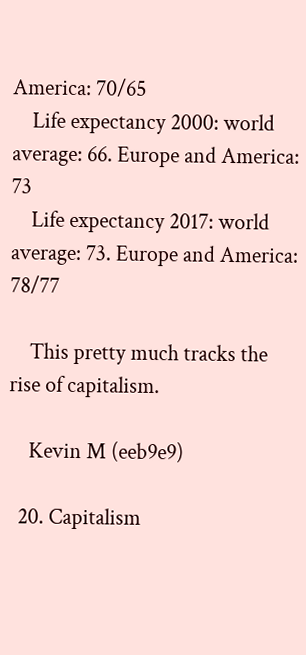America: 70/65
    Life expectancy 2000: world average: 66. Europe and America: 73
    Life expectancy 2017: world average: 73. Europe and America: 78/77

    This pretty much tracks the rise of capitalism.

    Kevin M (eeb9e9)

  20. Capitalism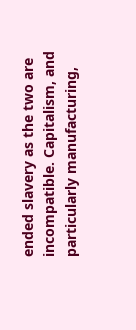ended slavery as the two are incompatible. Capitalism, and particularly manufacturing,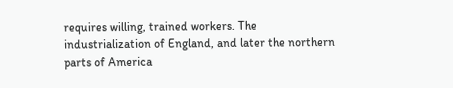requires willing, trained workers. The industrialization of England, and later the northern parts of America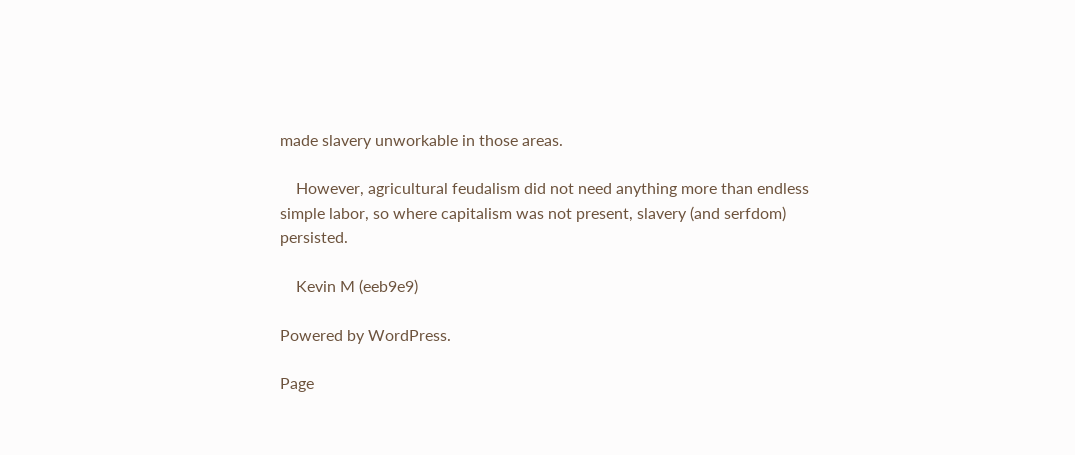made slavery unworkable in those areas.

    However, agricultural feudalism did not need anything more than endless simple labor, so where capitalism was not present, slavery (and serfdom) persisted.

    Kevin M (eeb9e9)

Powered by WordPress.

Page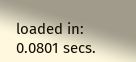loaded in: 0.0801 secs.